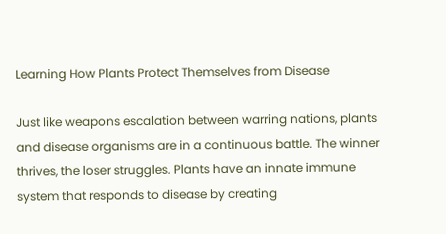Learning How Plants Protect Themselves from Disease

Just like weapons escalation between warring nations, plants and disease organisms are in a continuous battle. The winner thrives, the loser struggles. Plants have an innate immune system that responds to disease by creating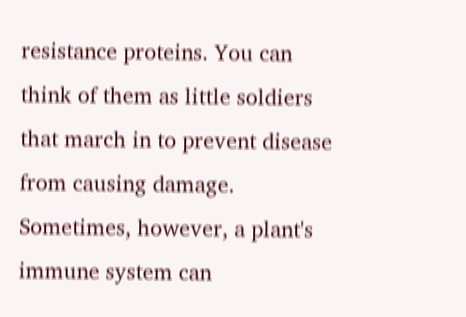resistance proteins. You can think of them as little soldiers that march in to prevent disease from causing damage. Sometimes, however, a plant's immune system can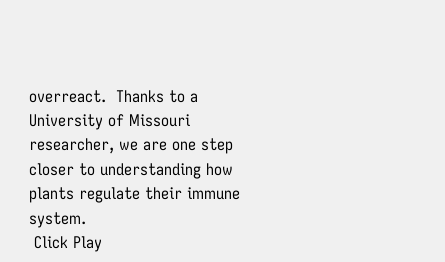overreact.  Thanks to a University of Missouri researcher, we are one step closer to understanding how plants regulate their immune system.
 Click Play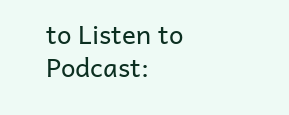to Listen to Podcast: